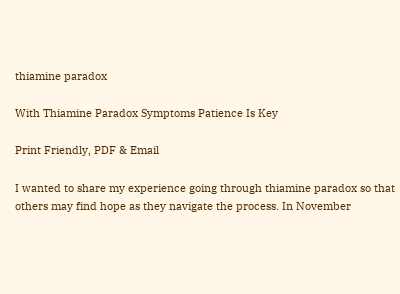thiamine paradox

With Thiamine Paradox Symptoms Patience Is Key

Print Friendly, PDF & Email

I wanted to share my experience going through thiamine paradox so that others may find hope as they navigate the process. In November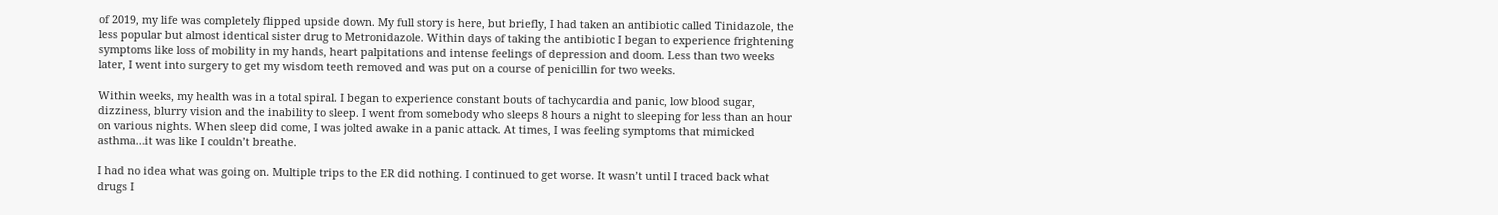of 2019, my life was completely flipped upside down. My full story is here, but briefly, I had taken an antibiotic called Tinidazole, the less popular but almost identical sister drug to Metronidazole. Within days of taking the antibiotic I began to experience frightening symptoms like loss of mobility in my hands, heart palpitations and intense feelings of depression and doom. Less than two weeks later, I went into surgery to get my wisdom teeth removed and was put on a course of penicillin for two weeks.

Within weeks, my health was in a total spiral. I began to experience constant bouts of tachycardia and panic, low blood sugar, dizziness, blurry vision and the inability to sleep. I went from somebody who sleeps 8 hours a night to sleeping for less than an hour on various nights. When sleep did come, I was jolted awake in a panic attack. At times, I was feeling symptoms that mimicked asthma…it was like I couldn’t breathe.

I had no idea what was going on. Multiple trips to the ER did nothing. I continued to get worse. It wasn’t until I traced back what drugs I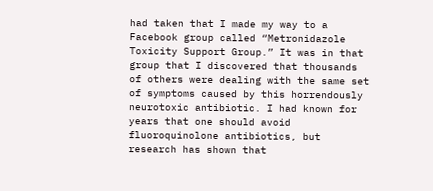had taken that I made my way to a Facebook group called “Metronidazole Toxicity Support Group.” It was in that group that I discovered that thousands of others were dealing with the same set of symptoms caused by this horrendously neurotoxic antibiotic. I had known for years that one should avoid fluoroquinolone antibiotics, but research has shown that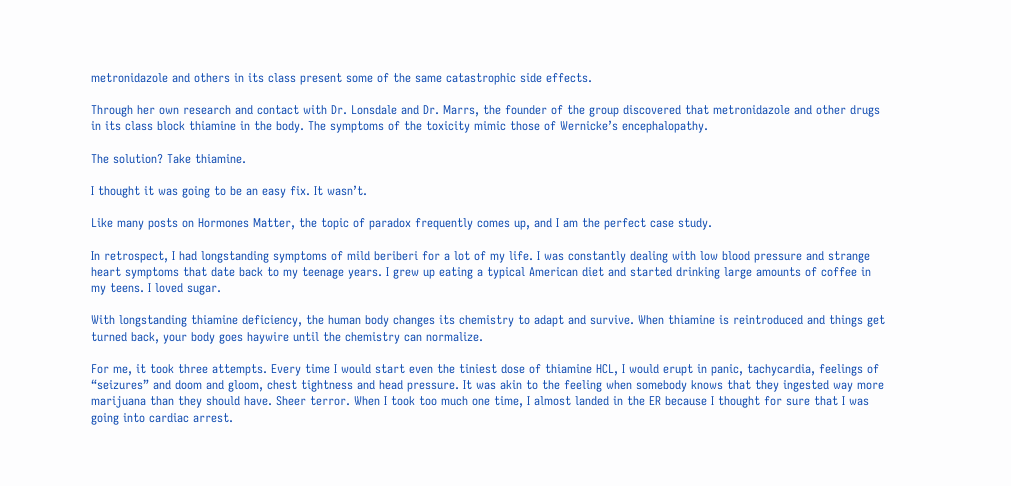metronidazole and others in its class present some of the same catastrophic side effects.

Through her own research and contact with Dr. Lonsdale and Dr. Marrs, the founder of the group discovered that metronidazole and other drugs in its class block thiamine in the body. The symptoms of the toxicity mimic those of Wernicke’s encephalopathy.

The solution? Take thiamine.

I thought it was going to be an easy fix. It wasn’t.

Like many posts on Hormones Matter, the topic of paradox frequently comes up, and I am the perfect case study.

In retrospect, I had longstanding symptoms of mild beriberi for a lot of my life. I was constantly dealing with low blood pressure and strange heart symptoms that date back to my teenage years. I grew up eating a typical American diet and started drinking large amounts of coffee in my teens. I loved sugar.

With longstanding thiamine deficiency, the human body changes its chemistry to adapt and survive. When thiamine is reintroduced and things get turned back, your body goes haywire until the chemistry can normalize.

For me, it took three attempts. Every time I would start even the tiniest dose of thiamine HCL, I would erupt in panic, tachycardia, feelings of “seizures” and doom and gloom, chest tightness and head pressure. It was akin to the feeling when somebody knows that they ingested way more marijuana than they should have. Sheer terror. When I took too much one time, I almost landed in the ER because I thought for sure that I was going into cardiac arrest.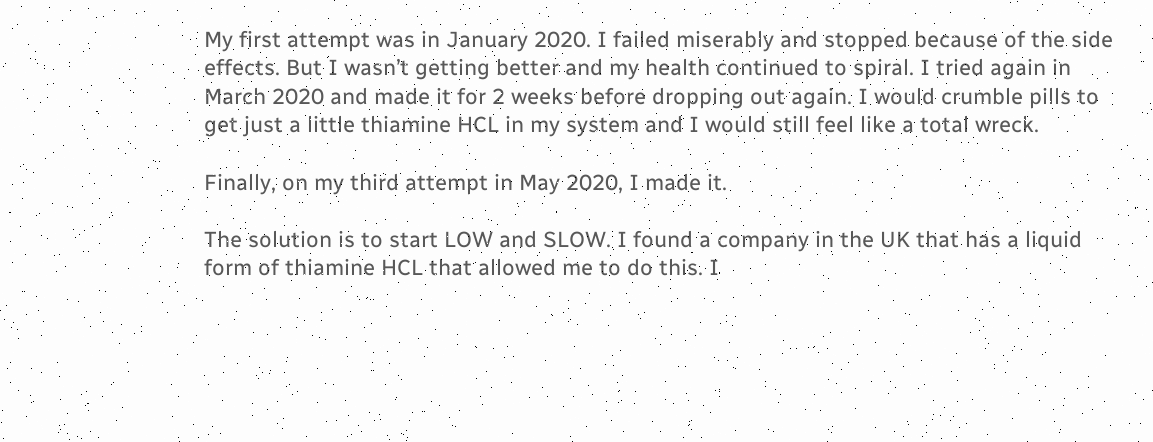My first attempt was in January 2020. I failed miserably and stopped because of the side effects. But I wasn’t getting better and my health continued to spiral. I tried again in March 2020 and made it for 2 weeks before dropping out again. I would crumble pills to get just a little thiamine HCL in my system and I would still feel like a total wreck.

Finally, on my third attempt in May 2020, I made it.

The solution is to start LOW and SLOW. I found a company in the UK that has a liquid form of thiamine HCL that allowed me to do this. I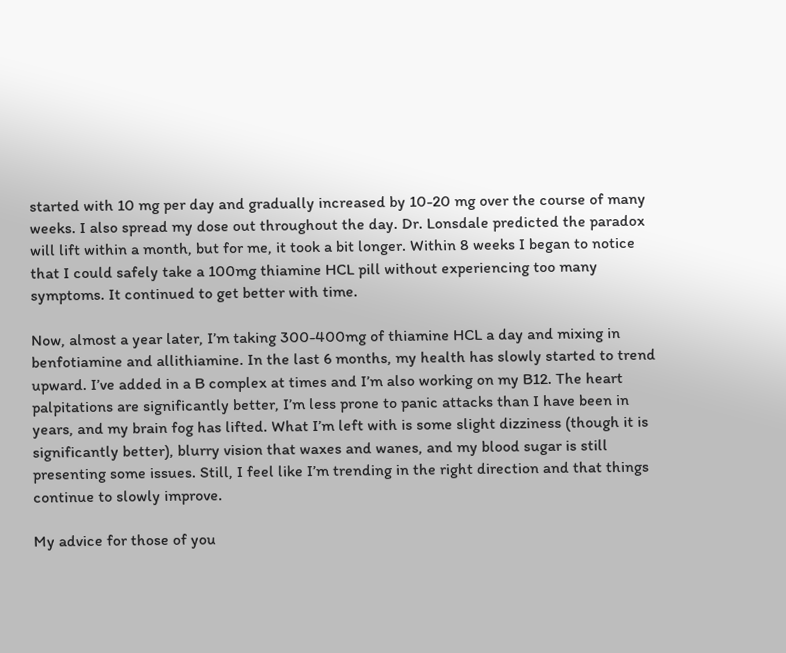started with 10 mg per day and gradually increased by 10-20 mg over the course of many weeks. I also spread my dose out throughout the day. Dr. Lonsdale predicted the paradox will lift within a month, but for me, it took a bit longer. Within 8 weeks I began to notice that I could safely take a 100mg thiamine HCL pill without experiencing too many symptoms. It continued to get better with time.

Now, almost a year later, I’m taking 300-400mg of thiamine HCL a day and mixing in benfotiamine and allithiamine. In the last 6 months, my health has slowly started to trend upward. I’ve added in a B complex at times and I’m also working on my B12. The heart palpitations are significantly better, I’m less prone to panic attacks than I have been in years, and my brain fog has lifted. What I’m left with is some slight dizziness (though it is significantly better), blurry vision that waxes and wanes, and my blood sugar is still presenting some issues. Still, I feel like I’m trending in the right direction and that things continue to slowly improve.

My advice for those of you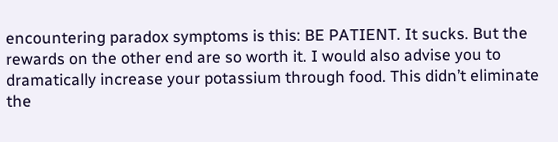encountering paradox symptoms is this: BE PATIENT. It sucks. But the rewards on the other end are so worth it. I would also advise you to dramatically increase your potassium through food. This didn’t eliminate the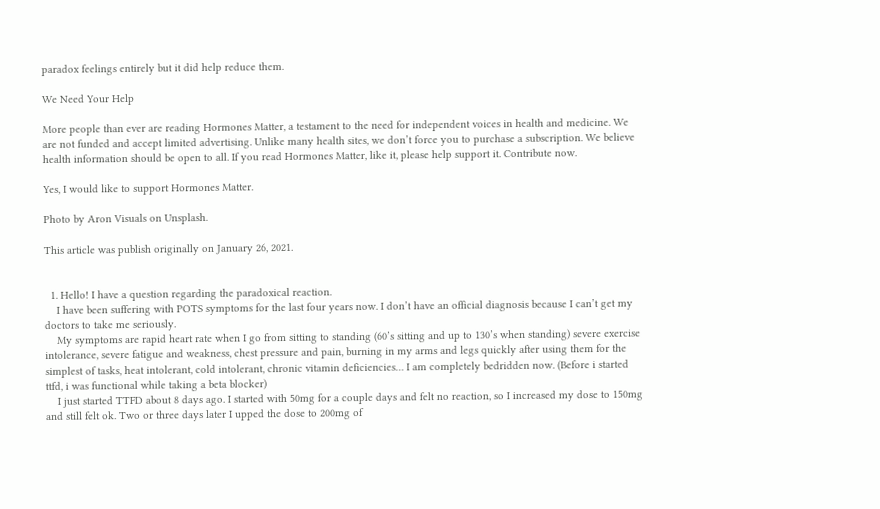paradox feelings entirely but it did help reduce them.

We Need Your Help

More people than ever are reading Hormones Matter, a testament to the need for independent voices in health and medicine. We are not funded and accept limited advertising. Unlike many health sites, we don’t force you to purchase a subscription. We believe health information should be open to all. If you read Hormones Matter, like it, please help support it. Contribute now.

Yes, I would like to support Hormones Matter.

Photo by Aron Visuals on Unsplash.

This article was publish originally on January 26, 2021.


  1. Hello! I have a question regarding the paradoxical reaction.
    I have been suffering with POTS symptoms for the last four years now. I don’t have an official diagnosis because I can’t get my doctors to take me seriously.
    My symptoms are rapid heart rate when I go from sitting to standing (60’s sitting and up to 130’s when standing) severe exercise intolerance, severe fatigue and weakness, chest pressure and pain, burning in my arms and legs quickly after using them for the simplest of tasks, heat intolerant, cold intolerant, chronic vitamin deficiencies… I am completely bedridden now. (Before i started ttfd, i was functional while taking a beta blocker)
    I just started TTFD about 8 days ago. I started with 50mg for a couple days and felt no reaction, so I increased my dose to 150mg and still felt ok. Two or three days later I upped the dose to 200mg of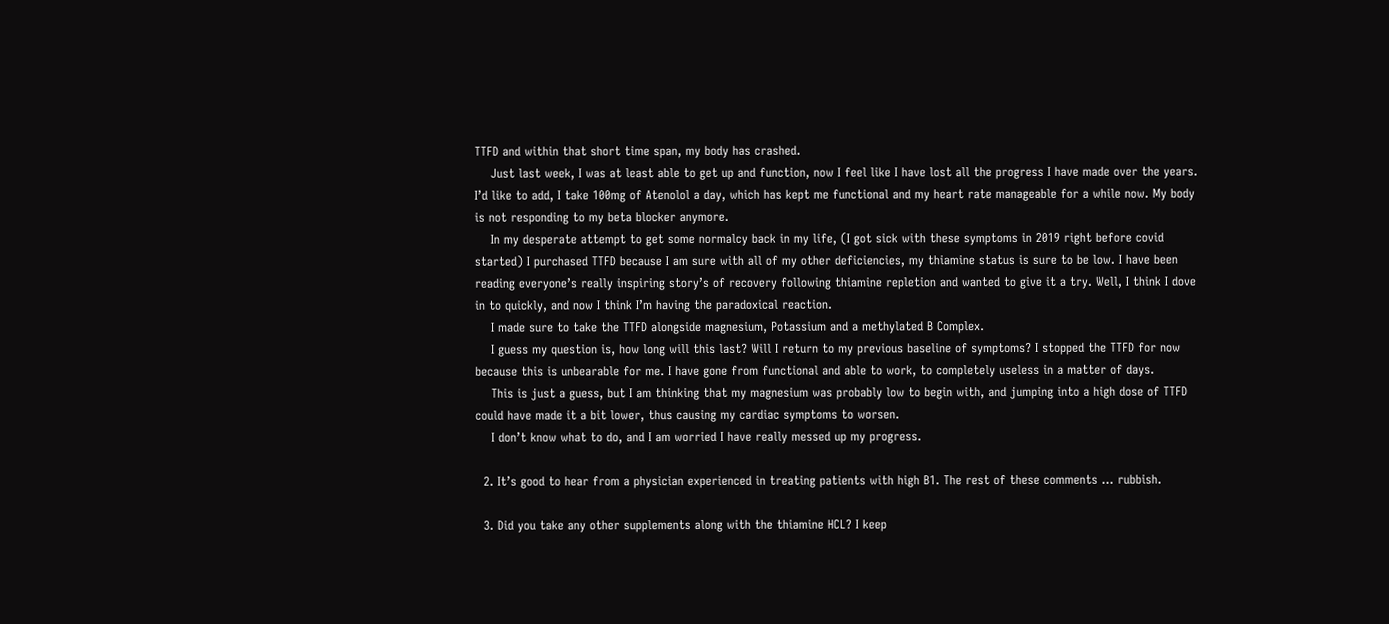TTFD and within that short time span, my body has crashed.
    Just last week, I was at least able to get up and function, now I feel like I have lost all the progress I have made over the years. I’d like to add, I take 100mg of Atenolol a day, which has kept me functional and my heart rate manageable for a while now. My body is not responding to my beta blocker anymore.
    In my desperate attempt to get some normalcy back in my life, (I got sick with these symptoms in 2019 right before covid started) I purchased TTFD because I am sure with all of my other deficiencies, my thiamine status is sure to be low. I have been reading everyone’s really inspiring story’s of recovery following thiamine repletion and wanted to give it a try. Well, I think I dove in to quickly, and now I think I’m having the paradoxical reaction.
    I made sure to take the TTFD alongside magnesium, Potassium and a methylated B Complex.
    I guess my question is, how long will this last? Will I return to my previous baseline of symptoms? I stopped the TTFD for now because this is unbearable for me. I have gone from functional and able to work, to completely useless in a matter of days.
    This is just a guess, but I am thinking that my magnesium was probably low to begin with, and jumping into a high dose of TTFD could have made it a bit lower, thus causing my cardiac symptoms to worsen.
    I don’t know what to do, and I am worried I have really messed up my progress.

  2. It’s good to hear from a physician experienced in treating patients with high B1. The rest of these comments … rubbish.

  3. Did you take any other supplements along with the thiamine HCL? I keep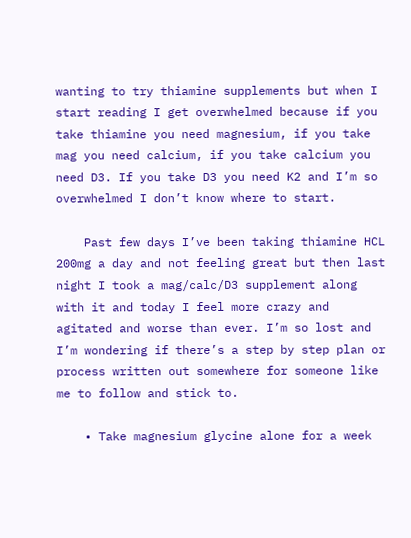wanting to try thiamine supplements but when I start reading I get overwhelmed because if you take thiamine you need magnesium, if you take mag you need calcium, if you take calcium you need D3. If you take D3 you need K2 and I’m so overwhelmed I don’t know where to start.

    Past few days I’ve been taking thiamine HCL 200mg a day and not feeling great but then last night I took a mag/calc/D3 supplement along with it and today I feel more crazy and agitated and worse than ever. I’m so lost and I’m wondering if there’s a step by step plan or process written out somewhere for someone like me to follow and stick to.

    • Take magnesium glycine alone for a week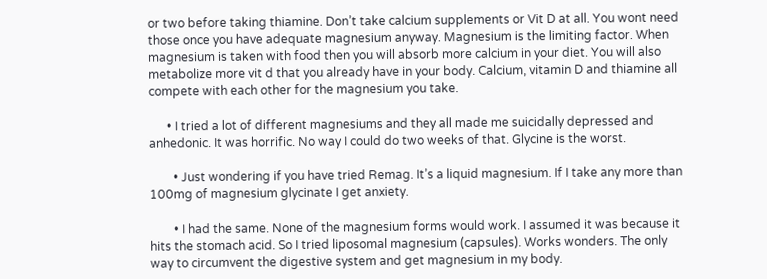or two before taking thiamine. Don’t take calcium supplements or Vit D at all. You wont need those once you have adequate magnesium anyway. Magnesium is the limiting factor. When magnesium is taken with food then you will absorb more calcium in your diet. You will also metabolize more vit d that you already have in your body. Calcium, vitamin D and thiamine all compete with each other for the magnesium you take.

      • I tried a lot of different magnesiums and they all made me suicidally depressed and anhedonic. It was horrific. No way I could do two weeks of that. Glycine is the worst.

        • Just wondering if you have tried Remag. It’s a liquid magnesium. If I take any more than 100mg of magnesium glycinate I get anxiety.

        • I had the same. None of the magnesium forms would work. I assumed it was because it hits the stomach acid. So I tried liposomal magnesium (capsules). Works wonders. The only way to circumvent the digestive system and get magnesium in my body.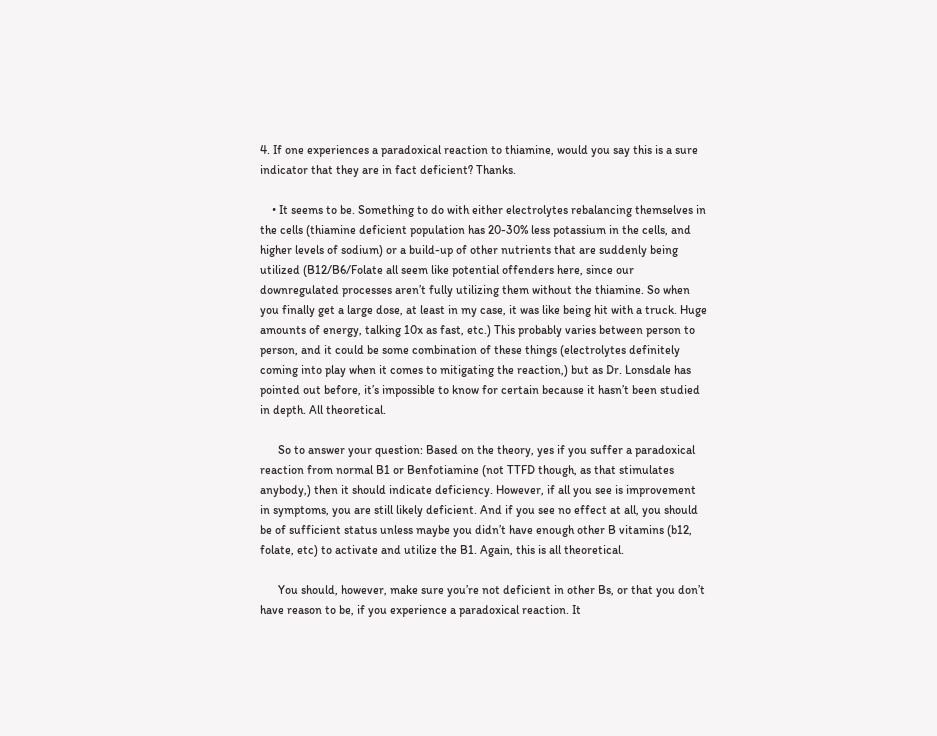4. If one experiences a paradoxical reaction to thiamine, would you say this is a sure indicator that they are in fact deficient? Thanks.

    • It seems to be. Something to do with either electrolytes rebalancing themselves in the cells (thiamine deficient population has 20-30% less potassium in the cells, and higher levels of sodium) or a build-up of other nutrients that are suddenly being utilized (B12/B6/Folate all seem like potential offenders here, since our downregulated processes aren’t fully utilizing them without the thiamine. So when you finally get a large dose, at least in my case, it was like being hit with a truck. Huge amounts of energy, talking 10x as fast, etc.) This probably varies between person to person, and it could be some combination of these things (electrolytes definitely coming into play when it comes to mitigating the reaction,) but as Dr. Lonsdale has pointed out before, it’s impossible to know for certain because it hasn’t been studied in depth. All theoretical.

      So to answer your question: Based on the theory, yes if you suffer a paradoxical reaction from normal B1 or Benfotiamine (not TTFD though, as that stimulates anybody,) then it should indicate deficiency. However, if all you see is improvement in symptoms, you are still likely deficient. And if you see no effect at all, you should be of sufficient status unless maybe you didn’t have enough other B vitamins (b12, folate, etc) to activate and utilize the B1. Again, this is all theoretical.

      You should, however, make sure you’re not deficient in other Bs, or that you don’t have reason to be, if you experience a paradoxical reaction. It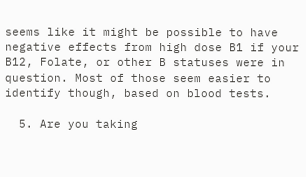seems like it might be possible to have negative effects from high dose B1 if your B12, Folate, or other B statuses were in question. Most of those seem easier to identify though, based on blood tests.

  5. Are you taking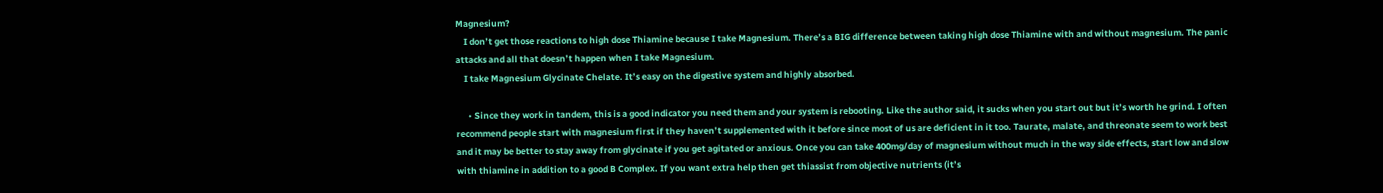Magnesium?
    I don’t get those reactions to high dose Thiamine because I take Magnesium. There’s a BIG difference between taking high dose Thiamine with and without magnesium. The panic attacks and all that doesn’t happen when I take Magnesium.
    I take Magnesium Glycinate Chelate. It’s easy on the digestive system and highly absorbed.

      • Since they work in tandem, this is a good indicator you need them and your system is rebooting. Like the author said, it sucks when you start out but it’s worth he grind. I often recommend people start with magnesium first if they haven’t supplemented with it before since most of us are deficient in it too. Taurate, malate, and threonate seem to work best and it may be better to stay away from glycinate if you get agitated or anxious. Once you can take 400mg/day of magnesium without much in the way side effects, start low and slow with thiamine in addition to a good B Complex. If you want extra help then get thiassist from objective nutrients (it’s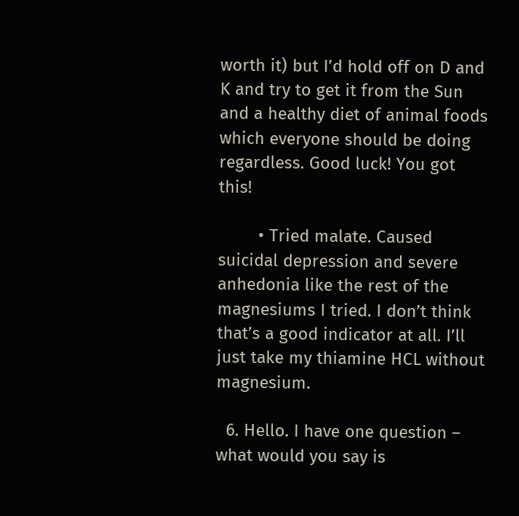worth it) but I’d hold off on D and K and try to get it from the Sun and a healthy diet of animal foods which everyone should be doing regardless. Good luck! You got this!

        • Tried malate. Caused suicidal depression and severe anhedonia like the rest of the magnesiums I tried. I don’t think that’s a good indicator at all. I’ll just take my thiamine HCL without magnesium.

  6. Hello. I have one question – what would you say is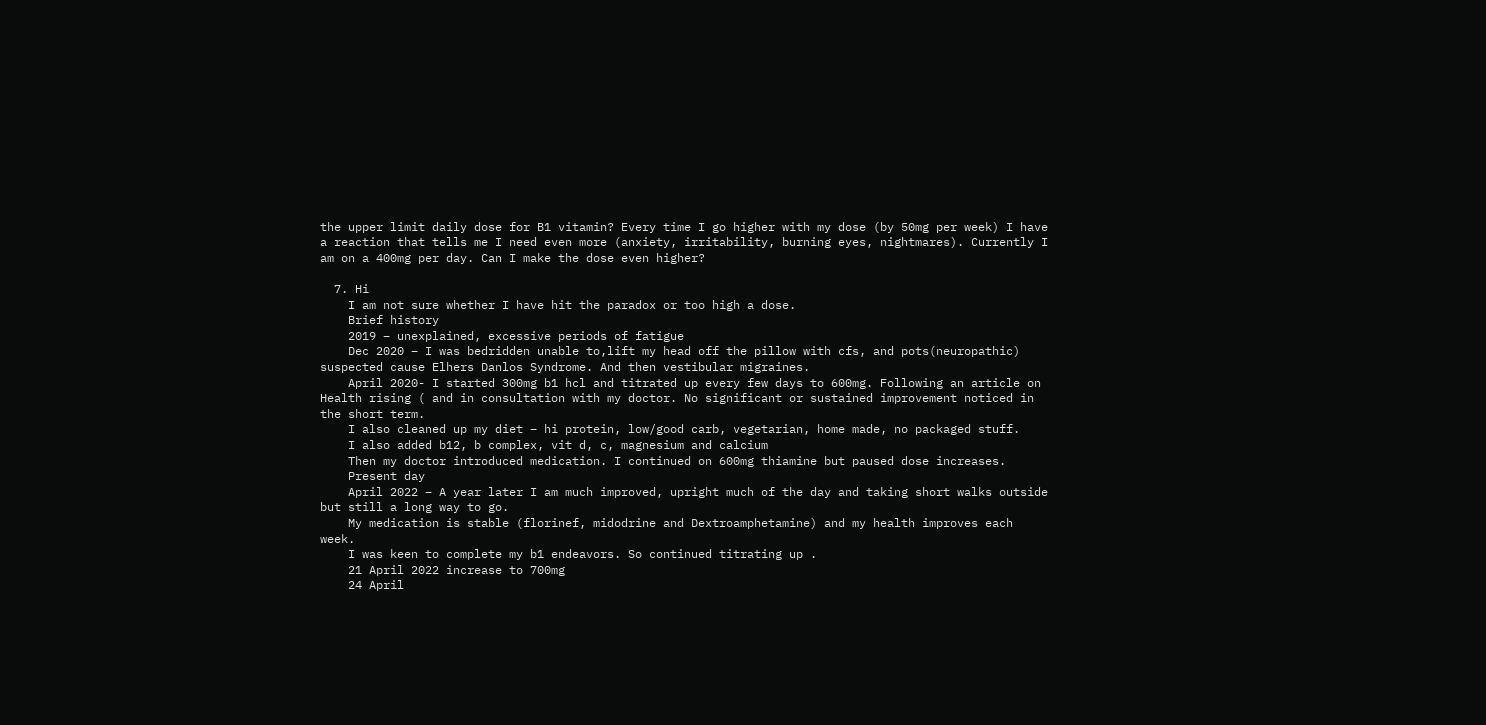the upper limit daily dose for B1 vitamin? Every time I go higher with my dose (by 50mg per week) I have a reaction that tells me I need even more (anxiety, irritability, burning eyes, nightmares). Currently I am on a 400mg per day. Can I make the dose even higher?

  7. Hi
    I am not sure whether I have hit the paradox or too high a dose.
    Brief history
    2019 – unexplained, excessive periods of fatigue
    Dec 2020 – I was bedridden unable to,lift my head off the pillow with cfs, and pots(neuropathic) suspected cause Elhers Danlos Syndrome. And then vestibular migraines.
    April 2020- I started 300mg b1 hcl and titrated up every few days to 600mg. Following an article on Health rising ( and in consultation with my doctor. No significant or sustained improvement noticed in the short term.
    I also cleaned up my diet – hi protein, low/good carb, vegetarian, home made, no packaged stuff.
    I also added b12, b complex, vit d, c, magnesium and calcium
    Then my doctor introduced medication. I continued on 600mg thiamine but paused dose increases.
    Present day
    April 2022 – A year later I am much improved, upright much of the day and taking short walks outside but still a long way to go.
    My medication is stable (florinef, midodrine and Dextroamphetamine) and my health improves each week.
    I was keen to complete my b1 endeavors. So continued titrating up .
    21 April 2022 increase to 700mg
    24 April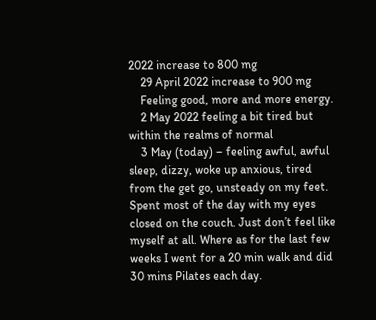2022 increase to 800 mg
    29 April 2022 increase to 900 mg
    Feeling good, more and more energy.
    2 May 2022 feeling a bit tired but within the realms of normal
    3 May (today) – feeling awful, awful sleep, dizzy, woke up anxious, tired from the get go, unsteady on my feet. Spent most of the day with my eyes closed on the couch. Just don’t feel like myself at all. Where as for the last few weeks I went for a 20 min walk and did 30 mins Pilates each day.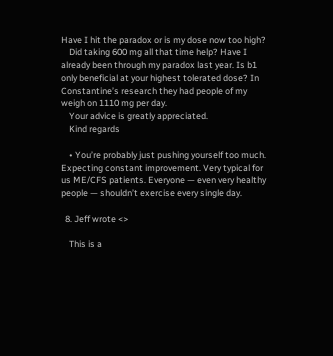Have I hit the paradox or is my dose now too high?
    Did taking 600 mg all that time help? Have I already been through my paradox last year. Is b1 only beneficial at your highest tolerated dose? In Constantine’s research they had people of my weigh on 1110 mg per day.
    Your advice is greatly appreciated.
    Kind regards

    • You’re probably just pushing yourself too much. Expecting constant improvement. Very typical for us ME/CFS patients. Everyone — even very healthy people — shouldn’t exercise every single day.

  8. Jeff wrote <>

    This is a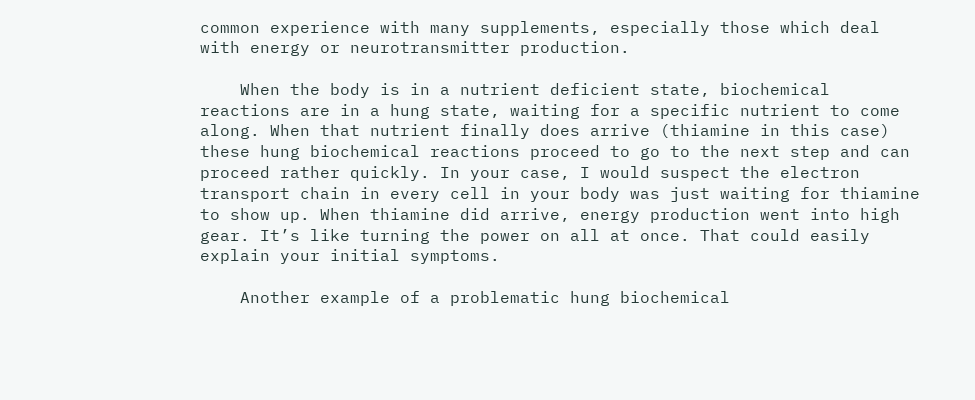common experience with many supplements, especially those which deal with energy or neurotransmitter production.

    When the body is in a nutrient deficient state, biochemical reactions are in a hung state, waiting for a specific nutrient to come along. When that nutrient finally does arrive (thiamine in this case) these hung biochemical reactions proceed to go to the next step and can proceed rather quickly. In your case, I would suspect the electron transport chain in every cell in your body was just waiting for thiamine to show up. When thiamine did arrive, energy production went into high gear. It’s like turning the power on all at once. That could easily explain your initial symptoms.

    Another example of a problematic hung biochemical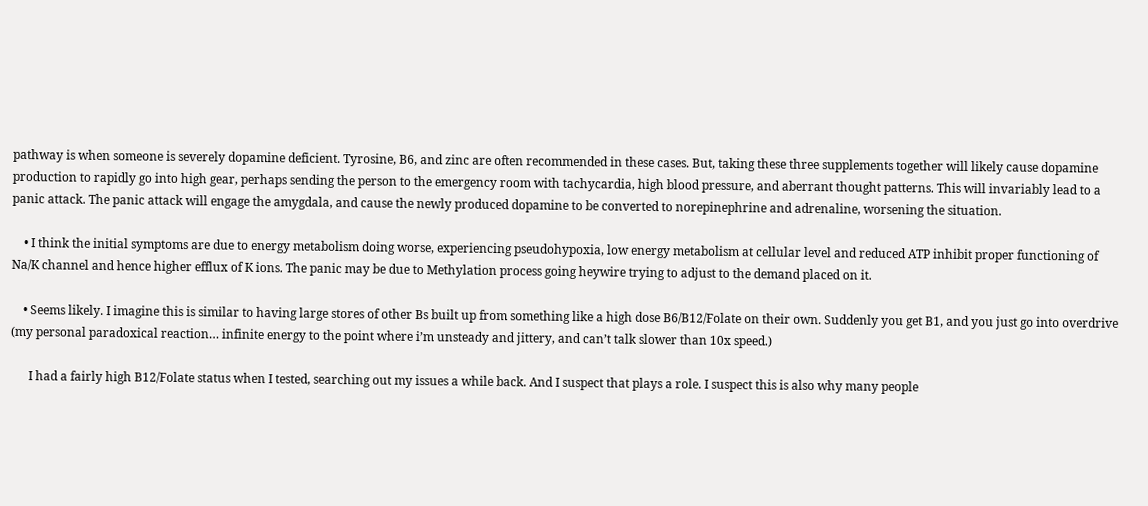pathway is when someone is severely dopamine deficient. Tyrosine, B6, and zinc are often recommended in these cases. But, taking these three supplements together will likely cause dopamine production to rapidly go into high gear, perhaps sending the person to the emergency room with tachycardia, high blood pressure, and aberrant thought patterns. This will invariably lead to a panic attack. The panic attack will engage the amygdala, and cause the newly produced dopamine to be converted to norepinephrine and adrenaline, worsening the situation.

    • I think the initial symptoms are due to energy metabolism doing worse, experiencing pseudohypoxia, low energy metabolism at cellular level and reduced ATP inhibit proper functioning of Na/K channel and hence higher efflux of K ions. The panic may be due to Methylation process going heywire trying to adjust to the demand placed on it.

    • Seems likely. I imagine this is similar to having large stores of other Bs built up from something like a high dose B6/B12/Folate on their own. Suddenly you get B1, and you just go into overdrive (my personal paradoxical reaction… infinite energy to the point where i’m unsteady and jittery, and can’t talk slower than 10x speed.)

      I had a fairly high B12/Folate status when I tested, searching out my issues a while back. And I suspect that plays a role. I suspect this is also why many people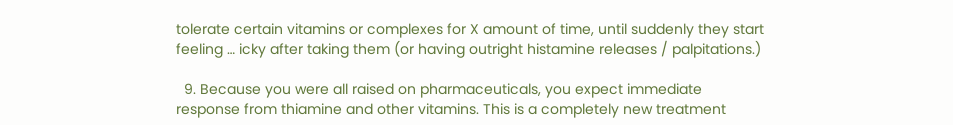tolerate certain vitamins or complexes for X amount of time, until suddenly they start feeling … icky after taking them (or having outright histamine releases / palpitations.)

  9. Because you were all raised on pharmaceuticals, you expect immediate response from thiamine and other vitamins. This is a completely new treatment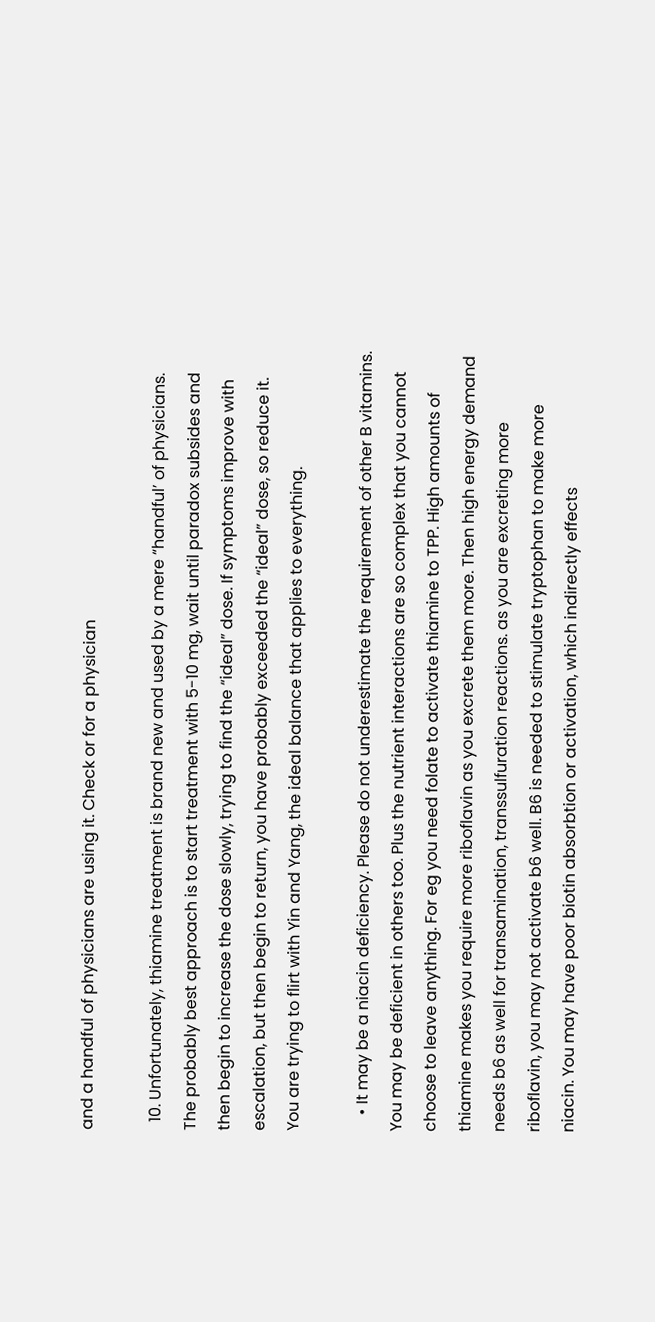and a handful of physicians are using it. Check or for a physician

  10. Unfortunately, thiamine treatment is brand new and used by a mere “handful’ of physicians. The probably best approach is to start treatment with 5-10 mg, wait until paradox subsides and then begin to increase the dose slowly, trying to find the “ideal” dose. If symptoms improve with escalation, but then begin to return, you have probably exceeded the “ideal” dose, so reduce it. You are trying to flirt with Yin and Yang, the ideal balance that applies to everything.

    • It may be a niacin deficiency. Please do not underestimate the requirement of other B vitamins. You may be deficient in others too. Plus the nutrient interactions are so complex that you cannot choose to leave anything. For eg you need folate to activate thiamine to TPP. High amounts of thiamine makes you require more riboflavin as you excrete them more. Then high energy demand needs b6 as well for transamination, transsulfuration reactions. as you are excreting more riboflavin, you may not activate b6 well. B6 is needed to stimulate tryptophan to make more niacin. You may have poor biotin absorbtion or activation, which indirectly effects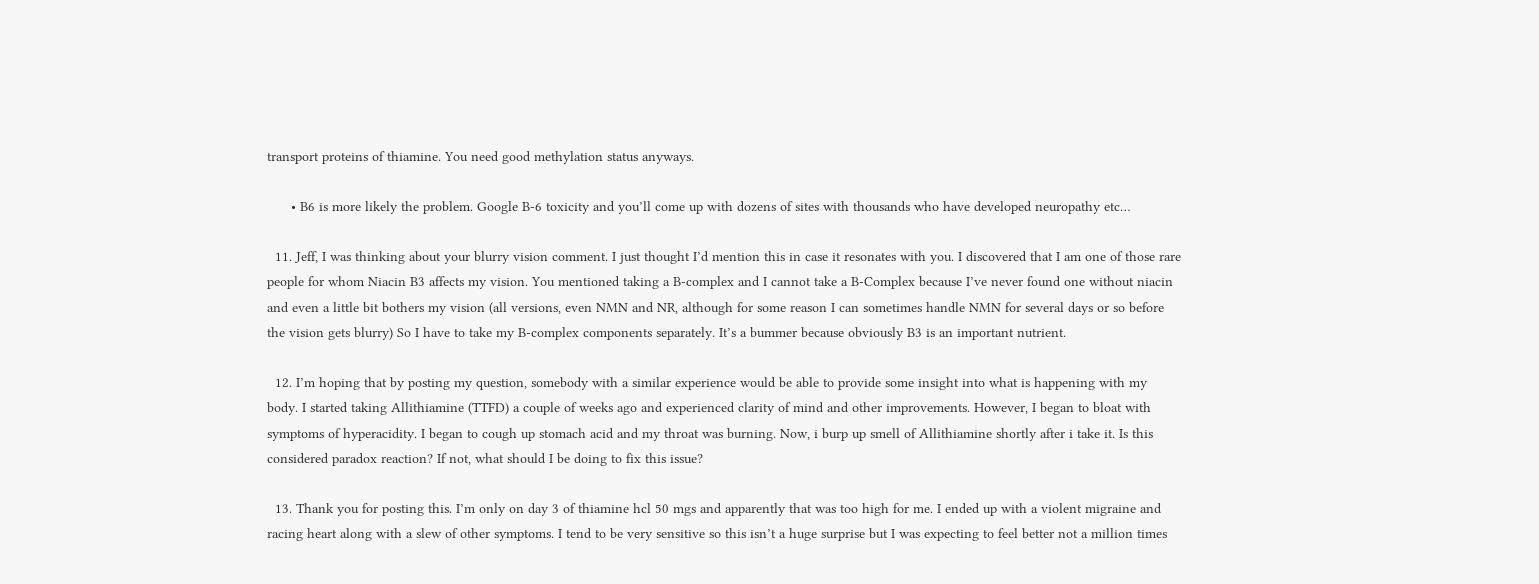transport proteins of thiamine. You need good methylation status anyways.

      • B6 is more likely the problem. Google B-6 toxicity and you’ll come up with dozens of sites with thousands who have developed neuropathy etc…

  11. Jeff, I was thinking about your blurry vision comment. I just thought I’d mention this in case it resonates with you. I discovered that I am one of those rare people for whom Niacin B3 affects my vision. You mentioned taking a B-complex and I cannot take a B-Complex because I’ve never found one without niacin and even a little bit bothers my vision (all versions, even NMN and NR, although for some reason I can sometimes handle NMN for several days or so before the vision gets blurry) So I have to take my B-complex components separately. It’s a bummer because obviously B3 is an important nutrient.

  12. I’m hoping that by posting my question, somebody with a similar experience would be able to provide some insight into what is happening with my body. I started taking Allithiamine (TTFD) a couple of weeks ago and experienced clarity of mind and other improvements. However, I began to bloat with symptoms of hyperacidity. I began to cough up stomach acid and my throat was burning. Now, i burp up smell of Allithiamine shortly after i take it. Is this considered paradox reaction? If not, what should I be doing to fix this issue?

  13. Thank you for posting this. I’m only on day 3 of thiamine hcl 50 mgs and apparently that was too high for me. I ended up with a violent migraine and racing heart along with a slew of other symptoms. I tend to be very sensitive so this isn’t a huge surprise but I was expecting to feel better not a million times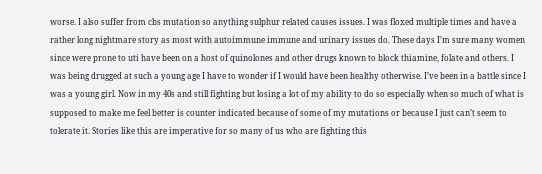worse. I also suffer from cbs mutation so anything sulphur related causes issues. I was floxed multiple times and have a rather long nightmare story as most with autoimmune immune and urinary issues do. These days I’m sure many women since were prone to uti have been on a host of quinolones and other drugs known to block thiamine, folate and others. I was being drugged at such a young age I have to wonder if I would have been healthy otherwise. I’ve been in a battle since I was a young girl. Now in my 40s and still fighting but losing a lot of my ability to do so especially when so much of what is supposed to make me feel better is counter indicated because of some of my mutations or because I just can’t seem to tolerate it. Stories like this are imperative for so many of us who are fighting this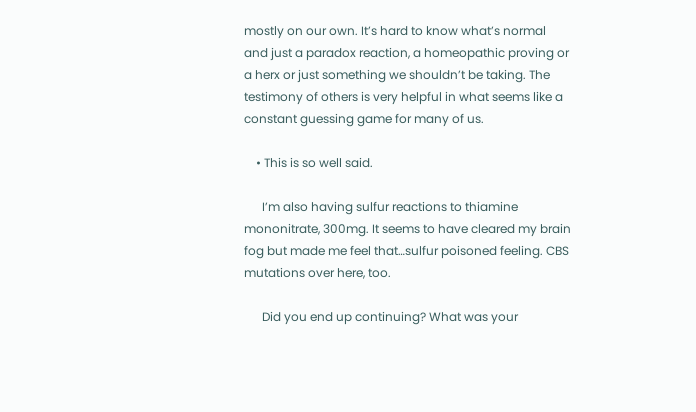mostly on our own. It’s hard to know what’s normal and just a paradox reaction, a homeopathic proving or a herx or just something we shouldn’t be taking. The testimony of others is very helpful in what seems like a constant guessing game for many of us.

    • This is so well said.

      I’m also having sulfur reactions to thiamine mononitrate, 300mg. It seems to have cleared my brain fog but made me feel that…sulfur poisoned feeling. CBS mutations over here, too.

      Did you end up continuing? What was your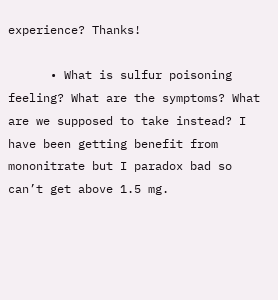experience? Thanks!

      • What is sulfur poisoning feeling? What are the symptoms? What are we supposed to take instead? I have been getting benefit from mononitrate but I paradox bad so can’t get above 1.5 mg.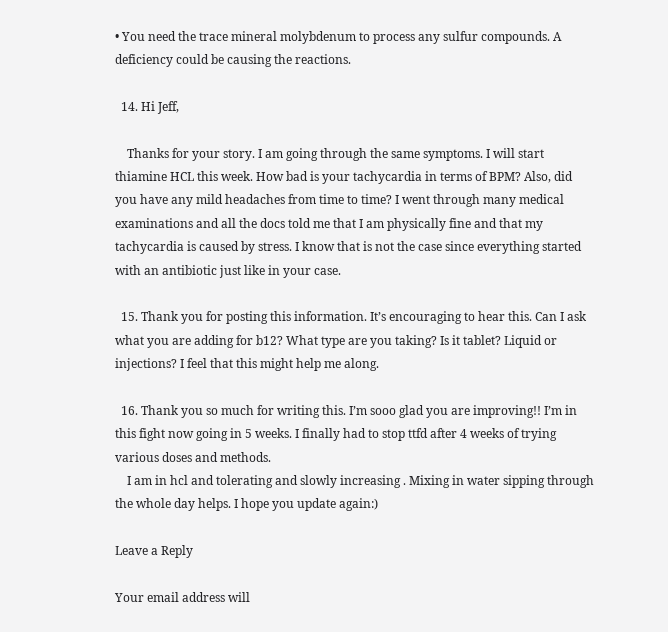• You need the trace mineral molybdenum to process any sulfur compounds. A deficiency could be causing the reactions.

  14. Hi Jeff,

    Thanks for your story. I am going through the same symptoms. I will start thiamine HCL this week. How bad is your tachycardia in terms of BPM? Also, did you have any mild headaches from time to time? I went through many medical examinations and all the docs told me that I am physically fine and that my tachycardia is caused by stress. I know that is not the case since everything started with an antibiotic just like in your case.

  15. Thank you for posting this information. It’s encouraging to hear this. Can I ask what you are adding for b12? What type are you taking? Is it tablet? Liquid or injections? I feel that this might help me along.

  16. Thank you so much for writing this. I’m sooo glad you are improving!! I’m in this fight now going in 5 weeks. I finally had to stop ttfd after 4 weeks of trying various doses and methods.
    I am in hcl and tolerating and slowly increasing . Mixing in water sipping through the whole day helps. I hope you update again:)

Leave a Reply

Your email address will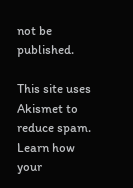not be published.

This site uses Akismet to reduce spam. Learn how your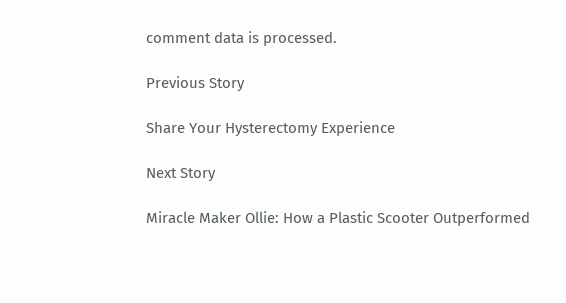comment data is processed.

Previous Story

Share Your Hysterectomy Experience

Next Story

Miracle Maker Ollie: How a Plastic Scooter Outperformed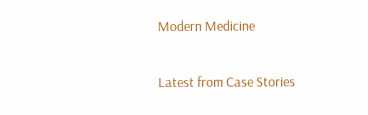Modern Medicine

Latest from Case Stories